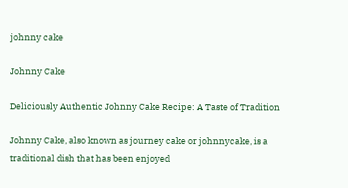johnny cake

Johnny Cake

Deliciously Authentic Johnny Cake Recipe: A Taste of Tradition

Johnny Cake, also known as journey cake or johnnycake, is a traditional dish that has been enjoyed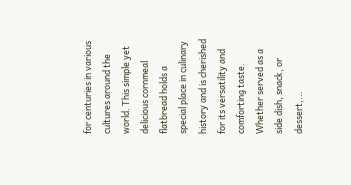for centuries in various cultures around the world. This simple yet delicious cornmeal flatbread holds a special place in culinary history and is cherished for its versatility and comforting taste. Whether served as a side dish, snack, or dessert,...